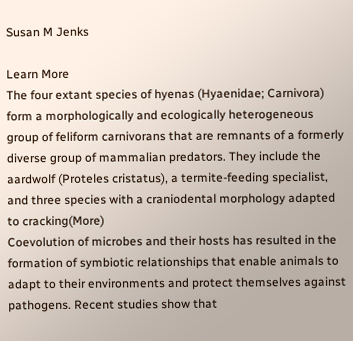Susan M Jenks

Learn More
The four extant species of hyenas (Hyaenidae; Carnivora) form a morphologically and ecologically heterogeneous group of feliform carnivorans that are remnants of a formerly diverse group of mammalian predators. They include the aardwolf (Proteles cristatus), a termite-feeding specialist, and three species with a craniodental morphology adapted to cracking(More)
Coevolution of microbes and their hosts has resulted in the formation of symbiotic relationships that enable animals to adapt to their environments and protect themselves against pathogens. Recent studies show that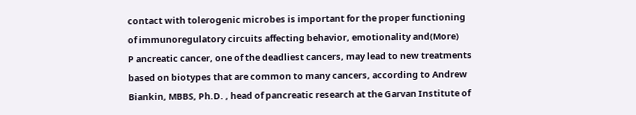contact with tolerogenic microbes is important for the proper functioning of immunoregulatory circuits affecting behavior, emotionality and(More)
P ancreatic cancer, one of the deadliest cancers, may lead to new treatments based on biotypes that are common to many cancers, according to Andrew Biankin, MBBS, Ph.D. , head of pancreatic research at the Garvan Institute of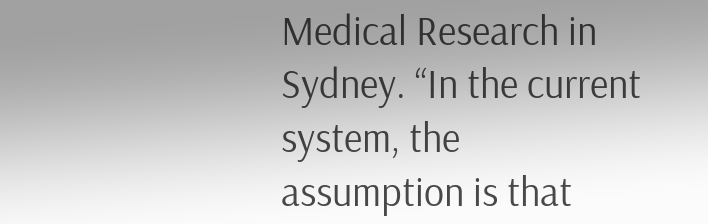Medical Research in Sydney. “In the current system, the assumption is that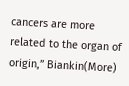cancers are more related to the organ of origin,” Biankin(More)